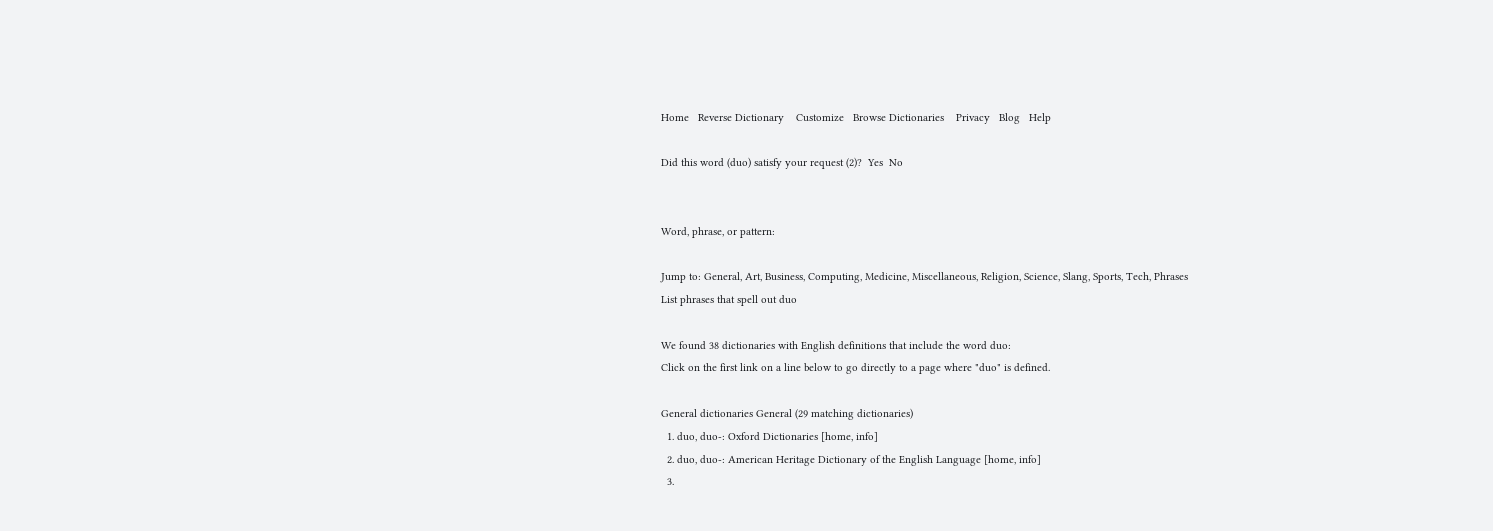Home   Reverse Dictionary    Customize   Browse Dictionaries    Privacy   Blog   Help

Did this word (duo) satisfy your request (2)?  Yes  No


Word, phrase, or pattern:

Jump to: General, Art, Business, Computing, Medicine, Miscellaneous, Religion, Science, Slang, Sports, Tech, Phrases
List phrases that spell out duo

We found 38 dictionaries with English definitions that include the word duo:
Click on the first link on a line below to go directly to a page where "duo" is defined.

General dictionaries General (29 matching dictionaries)
  1. duo, duo-: Oxford Dictionaries [home, info]
  2. duo, duo-: American Heritage Dictionary of the English Language [home, info]
  3.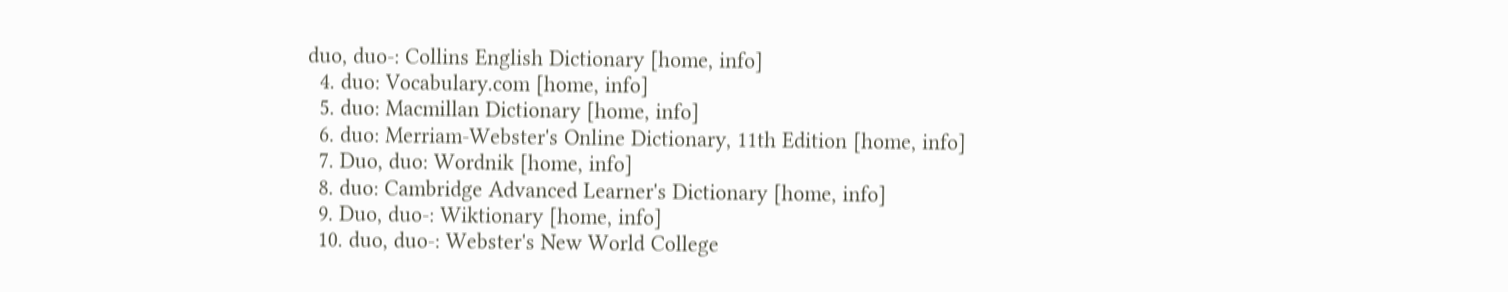duo, duo-: Collins English Dictionary [home, info]
  4. duo: Vocabulary.com [home, info]
  5. duo: Macmillan Dictionary [home, info]
  6. duo: Merriam-Webster's Online Dictionary, 11th Edition [home, info]
  7. Duo, duo: Wordnik [home, info]
  8. duo: Cambridge Advanced Learner's Dictionary [home, info]
  9. Duo, duo-: Wiktionary [home, info]
  10. duo, duo-: Webster's New World College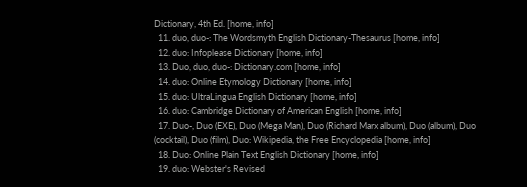Dictionary, 4th Ed. [home, info]
  11. duo, duo-: The Wordsmyth English Dictionary-Thesaurus [home, info]
  12. duo: Infoplease Dictionary [home, info]
  13. Duo, duo, duo-: Dictionary.com [home, info]
  14. duo: Online Etymology Dictionary [home, info]
  15. duo: UltraLingua English Dictionary [home, info]
  16. duo: Cambridge Dictionary of American English [home, info]
  17. Duo-, Duo (EXE), Duo (Mega Man), Duo (Richard Marx album), Duo (album), Duo (cocktail), Duo (film), Duo: Wikipedia, the Free Encyclopedia [home, info]
  18. Duo: Online Plain Text English Dictionary [home, info]
  19. duo: Webster's Revised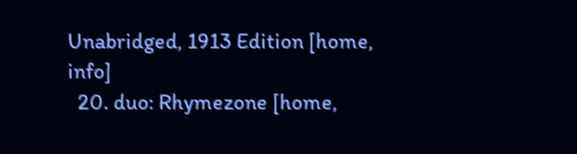Unabridged, 1913 Edition [home, info]
  20. duo: Rhymezone [home,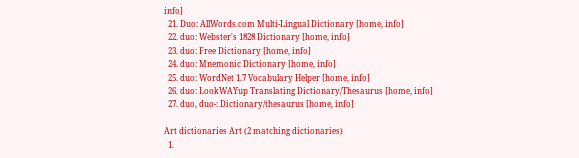info]
  21. Duo: AllWords.com Multi-Lingual Dictionary [home, info]
  22. duo: Webster's 1828 Dictionary [home, info]
  23. duo: Free Dictionary [home, info]
  24. duo: Mnemonic Dictionary [home, info]
  25. duo: WordNet 1.7 Vocabulary Helper [home, info]
  26. duo: LookWAYup Translating Dictionary/Thesaurus [home, info]
  27. duo, duo-: Dictionary/thesaurus [home, info]

Art dictionaries Art (2 matching dictionaries)
  1.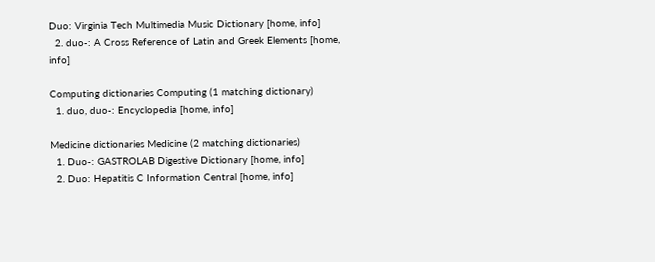Duo: Virginia Tech Multimedia Music Dictionary [home, info]
  2. duo-: A Cross Reference of Latin and Greek Elements [home, info]

Computing dictionaries Computing (1 matching dictionary)
  1. duo, duo-: Encyclopedia [home, info]

Medicine dictionaries Medicine (2 matching dictionaries)
  1. Duo-: GASTROLAB Digestive Dictionary [home, info]
  2. Duo: Hepatitis C Information Central [home, info]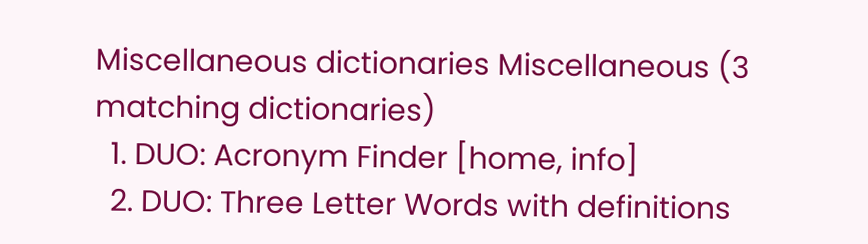Miscellaneous dictionaries Miscellaneous (3 matching dictionaries)
  1. DUO: Acronym Finder [home, info]
  2. DUO: Three Letter Words with definitions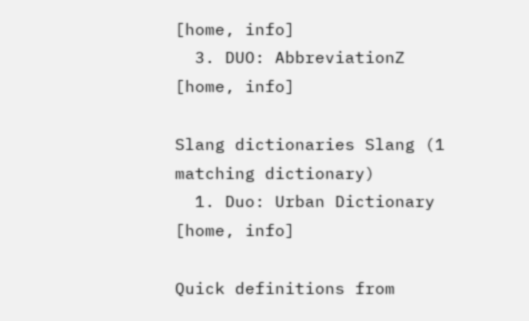[home, info]
  3. DUO: AbbreviationZ [home, info]

Slang dictionaries Slang (1 matching dictionary)
  1. Duo: Urban Dictionary [home, info]

Quick definitions from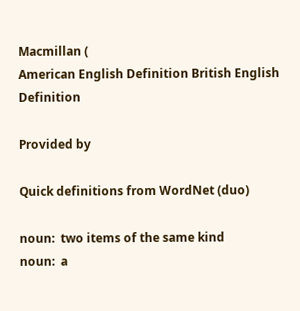Macmillan (
American English Definition British English Definition

Provided by

Quick definitions from WordNet (duo)

noun:  two items of the same kind
noun:  a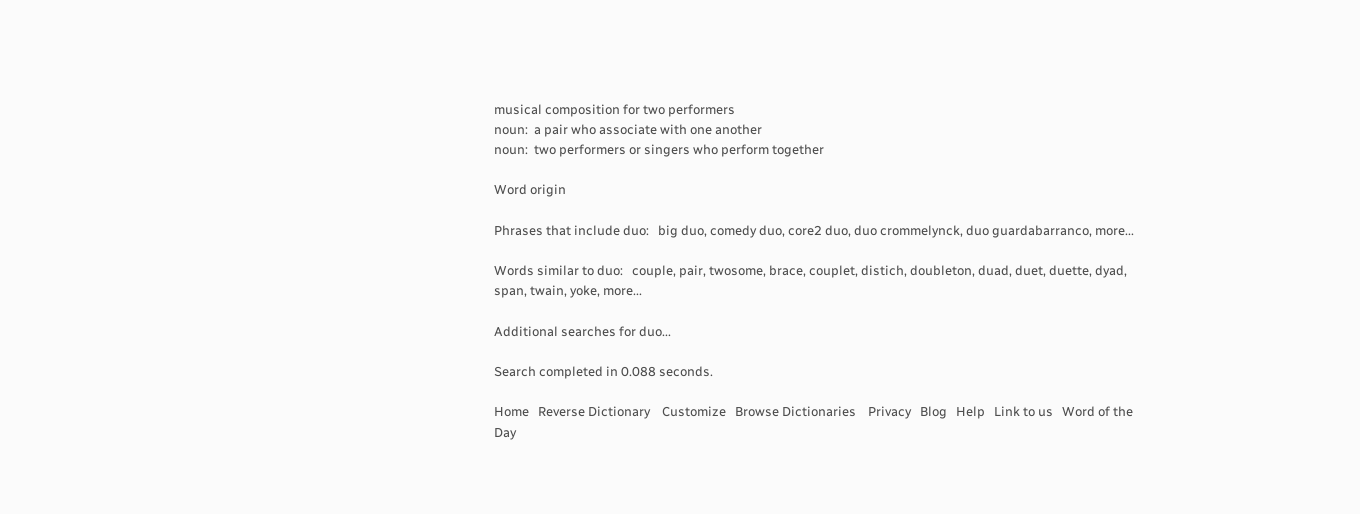musical composition for two performers
noun:  a pair who associate with one another
noun:  two performers or singers who perform together

Word origin

Phrases that include duo:   big duo, comedy duo, core2 duo, duo crommelynck, duo guardabarranco, more...

Words similar to duo:   couple, pair, twosome, brace, couplet, distich, doubleton, duad, duet, duette, dyad, span, twain, yoke, more...

Additional searches for duo...

Search completed in 0.088 seconds.

Home   Reverse Dictionary    Customize   Browse Dictionaries    Privacy   Blog   Help   Link to us   Word of the Day